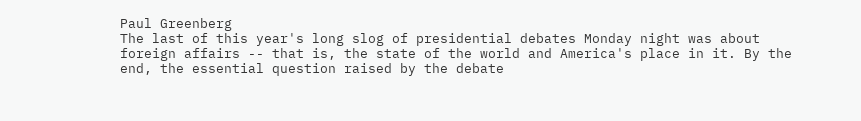Paul Greenberg
The last of this year's long slog of presidential debates Monday night was about foreign affairs -- that is, the state of the world and America's place in it. By the end, the essential question raised by the debate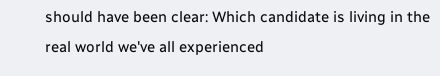should have been clear: Which candidate is living in the real world we've all experienced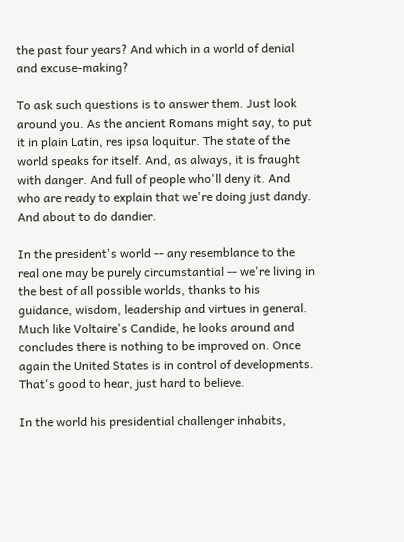the past four years? And which in a world of denial and excuse-making?

To ask such questions is to answer them. Just look around you. As the ancient Romans might say, to put it in plain Latin, res ipsa loquitur. The state of the world speaks for itself. And, as always, it is fraught with danger. And full of people who'll deny it. And who are ready to explain that we're doing just dandy. And about to do dandier.

In the president's world -- any resemblance to the real one may be purely circumstantial -- we're living in the best of all possible worlds, thanks to his guidance, wisdom, leadership and virtues in general. Much like Voltaire's Candide, he looks around and concludes there is nothing to be improved on. Once again the United States is in control of developments. That's good to hear, just hard to believe.

In the world his presidential challenger inhabits,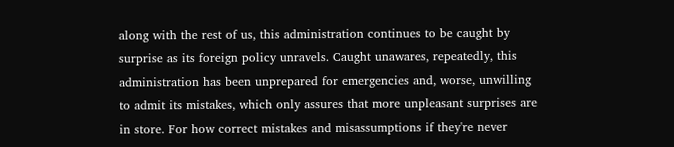along with the rest of us, this administration continues to be caught by surprise as its foreign policy unravels. Caught unawares, repeatedly, this administration has been unprepared for emergencies and, worse, unwilling to admit its mistakes, which only assures that more unpleasant surprises are in store. For how correct mistakes and misassumptions if they're never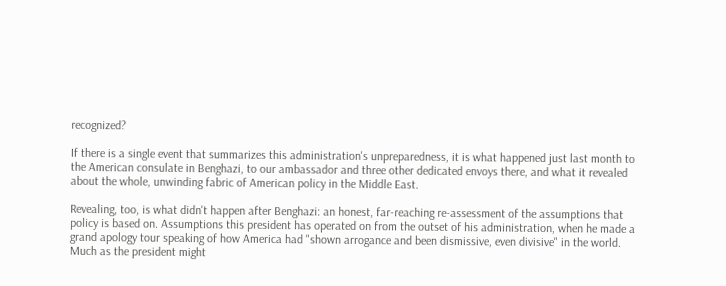recognized?

If there is a single event that summarizes this administration's unpreparedness, it is what happened just last month to the American consulate in Benghazi, to our ambassador and three other dedicated envoys there, and what it revealed about the whole, unwinding fabric of American policy in the Middle East.

Revealing, too, is what didn't happen after Benghazi: an honest, far-reaching re-assessment of the assumptions that policy is based on. Assumptions this president has operated on from the outset of his administration, when he made a grand apology tour speaking of how America had "shown arrogance and been dismissive, even divisive" in the world. Much as the president might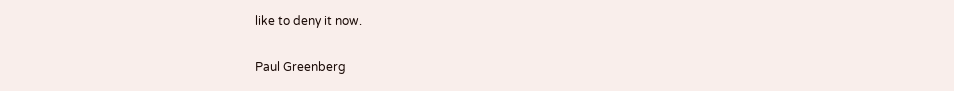like to deny it now.

Paul Greenberg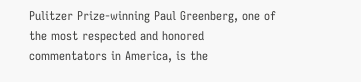Pulitzer Prize-winning Paul Greenberg, one of the most respected and honored commentators in America, is the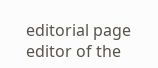editorial page editor of the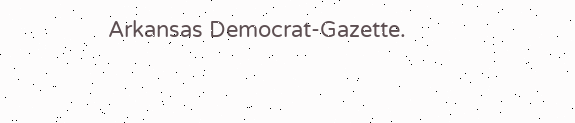Arkansas Democrat-Gazette.